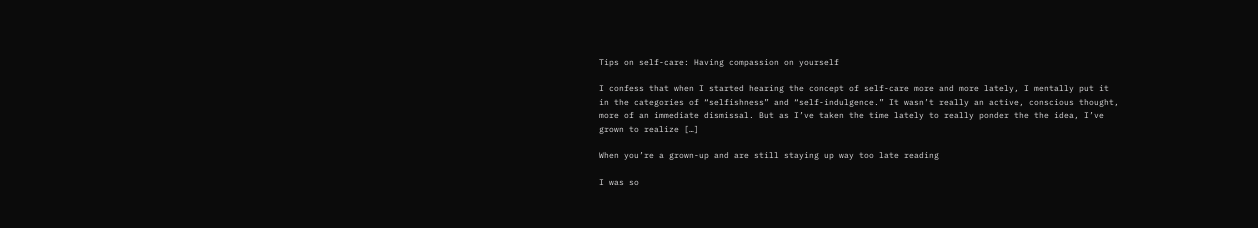Tips on self-care: Having compassion on yourself

I confess that when I started hearing the concept of self-care more and more lately, I mentally put it in the categories of “selfishness” and “self-indulgence.” It wasn’t really an active, conscious thought, more of an immediate dismissal. But as I’ve taken the time lately to really ponder the the idea, I’ve grown to realize […]

When you’re a grown-up and are still staying up way too late reading

I was so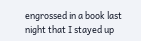engrossed in a book last night that I stayed up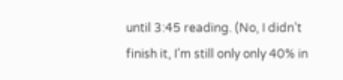until 3:45 reading. (No, I didn’t finish it, I’m still only only 40% in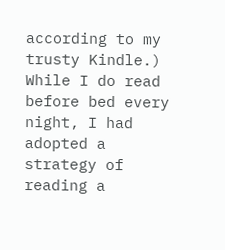according to my trusty Kindle.) While I do read before bed every night, I had adopted a strategy of reading a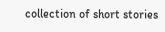collection of short stories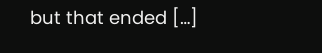but that ended […]